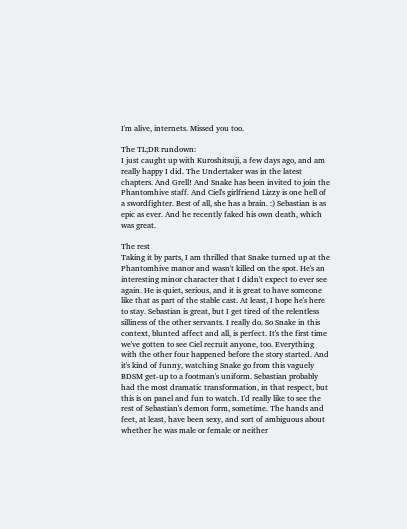I'm alive, internets. Missed you too.

The TL;DR rundown:
I just caught up with Kuroshitsuji, a few days ago, and am really happy I did. The Undertaker was in the latest chapters. And Grell! And Snake has been invited to join the Phantomhive staff. And Ciel's girlfriend Lizzy is one hell of a swordfighter. Best of all, she has a brain. :) Sebastian is as epic as ever. And he recently faked his own death, which was great.

The rest
Taking it by parts, I am thrilled that Snake turned up at the Phantomhive manor and wasn't killed on the spot. He's an interesting minor character that I didn't expect to ever see again. He is quiet, serious, and it is great to have someone like that as part of the stable cast. At least, I hope he's here to stay. Sebastian is great, but I get tired of the relentless silliness of the other servants. I really do. So Snake in this context, blunted affect and all, is perfect. It's the first time we've gotten to see Ciel recruit anyone, too. Everything with the other four happened before the story started. And it's kind of funny, watching Snake go from this vaguely BDSM get-up to a footman's uniform. Sebastian probably had the most dramatic transformation, in that respect, but this is on panel and fun to watch. I'd really like to see the rest of Sebastian's demon form, sometime. The hands and feet, at least, have been sexy, and sort of ambiguous about whether he was male or female or neither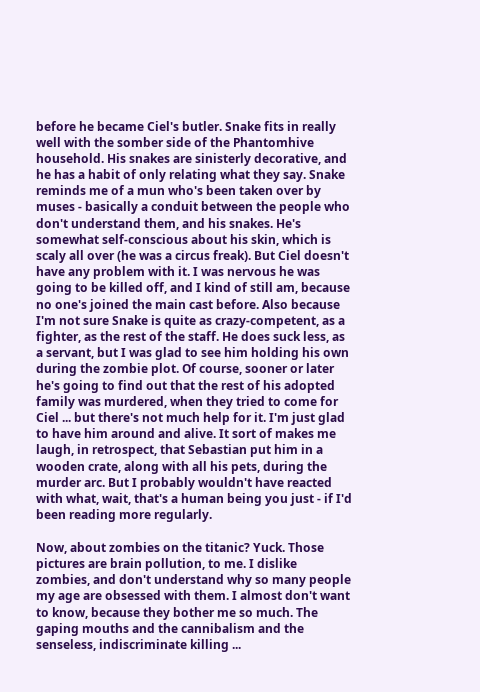before he became Ciel's butler. Snake fits in really well with the somber side of the Phantomhive household. His snakes are sinisterly decorative, and he has a habit of only relating what they say. Snake reminds me of a mun who's been taken over by muses - basically a conduit between the people who don't understand them, and his snakes. He's somewhat self-conscious about his skin, which is scaly all over (he was a circus freak). But Ciel doesn't have any problem with it. I was nervous he was going to be killed off, and I kind of still am, because no one's joined the main cast before. Also because I'm not sure Snake is quite as crazy-competent, as a fighter, as the rest of the staff. He does suck less, as a servant, but I was glad to see him holding his own during the zombie plot. Of course, sooner or later he's going to find out that the rest of his adopted family was murdered, when they tried to come for Ciel ... but there's not much help for it. I'm just glad to have him around and alive. It sort of makes me laugh, in retrospect, that Sebastian put him in a wooden crate, along with all his pets, during the murder arc. But I probably wouldn't have reacted with what, wait, that's a human being you just - if I'd been reading more regularly.

Now, about zombies on the titanic? Yuck. Those pictures are brain pollution, to me. I dislike zombies, and don't understand why so many people my age are obsessed with them. I almost don't want to know, because they bother me so much. The gaping mouths and the cannibalism and the senseless, indiscriminate killing ...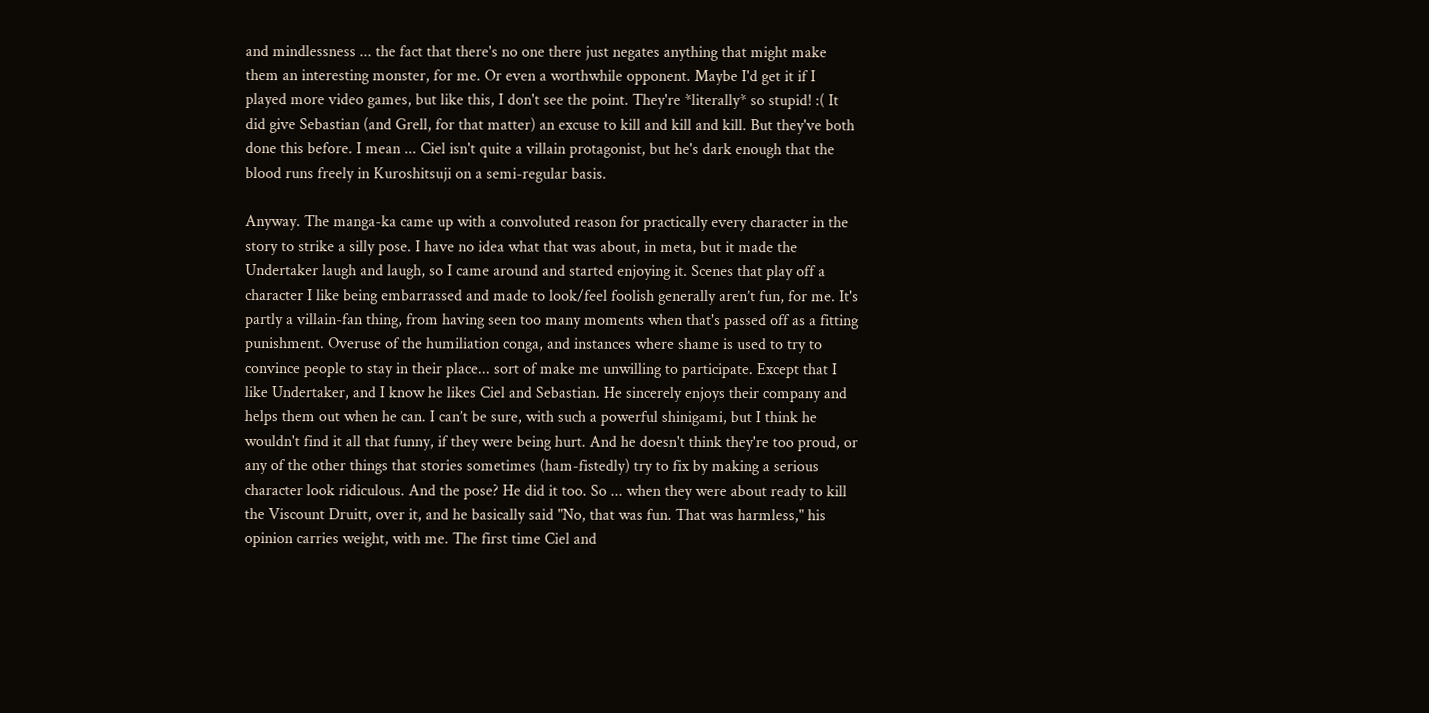and mindlessness ... the fact that there's no one there just negates anything that might make them an interesting monster, for me. Or even a worthwhile opponent. Maybe I'd get it if I played more video games, but like this, I don't see the point. They're *literally* so stupid! :( It did give Sebastian (and Grell, for that matter) an excuse to kill and kill and kill. But they've both done this before. I mean ... Ciel isn't quite a villain protagonist, but he's dark enough that the blood runs freely in Kuroshitsuji on a semi-regular basis.

Anyway. The manga-ka came up with a convoluted reason for practically every character in the story to strike a silly pose. I have no idea what that was about, in meta, but it made the Undertaker laugh and laugh, so I came around and started enjoying it. Scenes that play off a character I like being embarrassed and made to look/feel foolish generally aren’t fun, for me. It's partly a villain-fan thing, from having seen too many moments when that's passed off as a fitting punishment. Overuse of the humiliation conga, and instances where shame is used to try to convince people to stay in their place... sort of make me unwilling to participate. Except that I like Undertaker, and I know he likes Ciel and Sebastian. He sincerely enjoys their company and helps them out when he can. I can’t be sure, with such a powerful shinigami, but I think he wouldn't find it all that funny, if they were being hurt. And he doesn't think they're too proud, or any of the other things that stories sometimes (ham-fistedly) try to fix by making a serious character look ridiculous. And the pose? He did it too. So ... when they were about ready to kill the Viscount Druitt, over it, and he basically said "No, that was fun. That was harmless," his opinion carries weight, with me. The first time Ciel and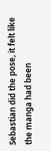Sebastian did the pose, it felt like the manga had been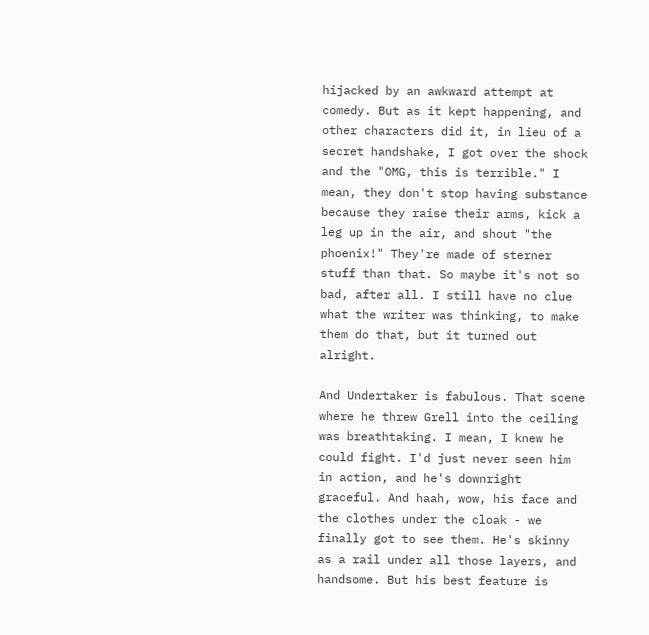hijacked by an awkward attempt at comedy. But as it kept happening, and other characters did it, in lieu of a secret handshake, I got over the shock and the "OMG, this is terrible." I mean, they don't stop having substance because they raise their arms, kick a leg up in the air, and shout "the phoenix!" They're made of sterner stuff than that. So maybe it's not so bad, after all. I still have no clue what the writer was thinking, to make them do that, but it turned out alright.

And Undertaker is fabulous. That scene where he threw Grell into the ceiling was breathtaking. I mean, I knew he could fight. I'd just never seen him in action, and he's downright graceful. And haah, wow, his face and the clothes under the cloak - we finally got to see them. He's skinny as a rail under all those layers, and handsome. But his best feature is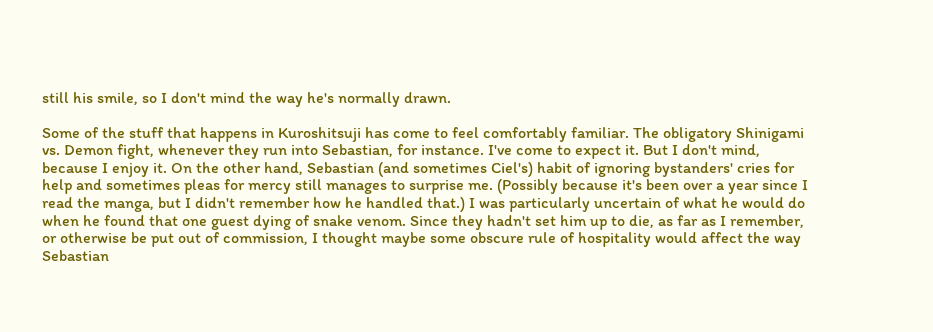still his smile, so I don't mind the way he's normally drawn.

Some of the stuff that happens in Kuroshitsuji has come to feel comfortably familiar. The obligatory Shinigami vs. Demon fight, whenever they run into Sebastian, for instance. I've come to expect it. But I don't mind, because I enjoy it. On the other hand, Sebastian (and sometimes Ciel's) habit of ignoring bystanders' cries for help and sometimes pleas for mercy still manages to surprise me. (Possibly because it's been over a year since I read the manga, but I didn't remember how he handled that.) I was particularly uncertain of what he would do when he found that one guest dying of snake venom. Since they hadn't set him up to die, as far as I remember, or otherwise be put out of commission, I thought maybe some obscure rule of hospitality would affect the way Sebastian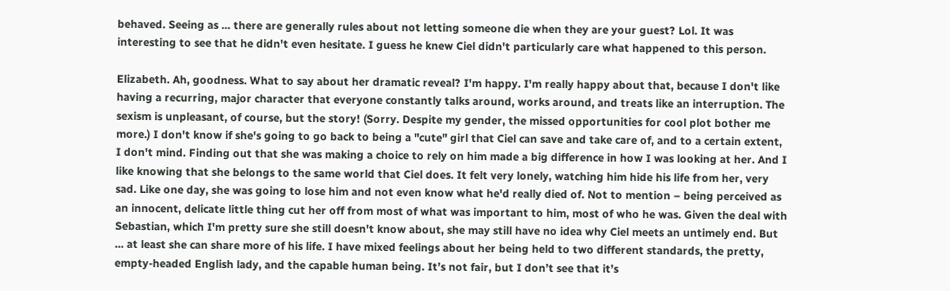behaved. Seeing as ... there are generally rules about not letting someone die when they are your guest? Lol. It was interesting to see that he didn't even hesitate. I guess he knew Ciel didn't particularly care what happened to this person.

Elizabeth. Ah, goodness. What to say about her dramatic reveal? I'm happy. I'm really happy about that, because I don't like having a recurring, major character that everyone constantly talks around, works around, and treats like an interruption. The sexism is unpleasant, of course, but the story! (Sorry. Despite my gender, the missed opportunities for cool plot bother me more.) I don't know if she's going to go back to being a "cute" girl that Ciel can save and take care of, and to a certain extent, I don't mind. Finding out that she was making a choice to rely on him made a big difference in how I was looking at her. And I like knowing that she belongs to the same world that Ciel does. It felt very lonely, watching him hide his life from her, very sad. Like one day, she was going to lose him and not even know what he'd really died of. Not to mention – being perceived as an innocent, delicate little thing cut her off from most of what was important to him, most of who he was. Given the deal with Sebastian, which I'm pretty sure she still doesn't know about, she may still have no idea why Ciel meets an untimely end. But ... at least she can share more of his life. I have mixed feelings about her being held to two different standards, the pretty, empty-headed English lady, and the capable human being. It’s not fair, but I don’t see that it’s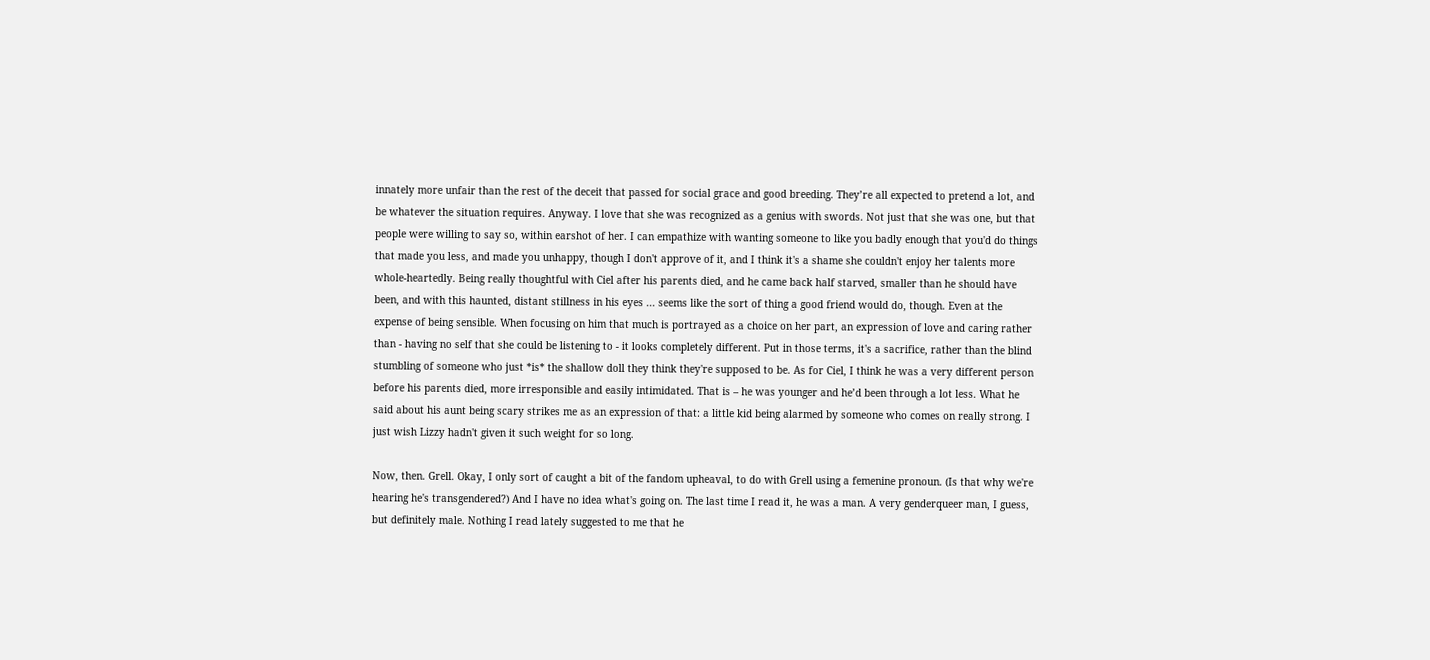innately more unfair than the rest of the deceit that passed for social grace and good breeding. They’re all expected to pretend a lot, and be whatever the situation requires. Anyway. I love that she was recognized as a genius with swords. Not just that she was one, but that people were willing to say so, within earshot of her. I can empathize with wanting someone to like you badly enough that you'd do things that made you less, and made you unhappy, though I don't approve of it, and I think it's a shame she couldn't enjoy her talents more whole-heartedly. Being really thoughtful with Ciel after his parents died, and he came back half starved, smaller than he should have been, and with this haunted, distant stillness in his eyes ... seems like the sort of thing a good friend would do, though. Even at the expense of being sensible. When focusing on him that much is portrayed as a choice on her part, an expression of love and caring rather than - having no self that she could be listening to - it looks completely different. Put in those terms, it's a sacrifice, rather than the blind stumbling of someone who just *is* the shallow doll they think they're supposed to be. As for Ciel, I think he was a very different person before his parents died, more irresponsible and easily intimidated. That is – he was younger and he’d been through a lot less. What he said about his aunt being scary strikes me as an expression of that: a little kid being alarmed by someone who comes on really strong. I just wish Lizzy hadn't given it such weight for so long.

Now, then. Grell. Okay, I only sort of caught a bit of the fandom upheaval, to do with Grell using a femenine pronoun. (Is that why we're hearing he's transgendered?) And I have no idea what's going on. The last time I read it, he was a man. A very genderqueer man, I guess, but definitely male. Nothing I read lately suggested to me that he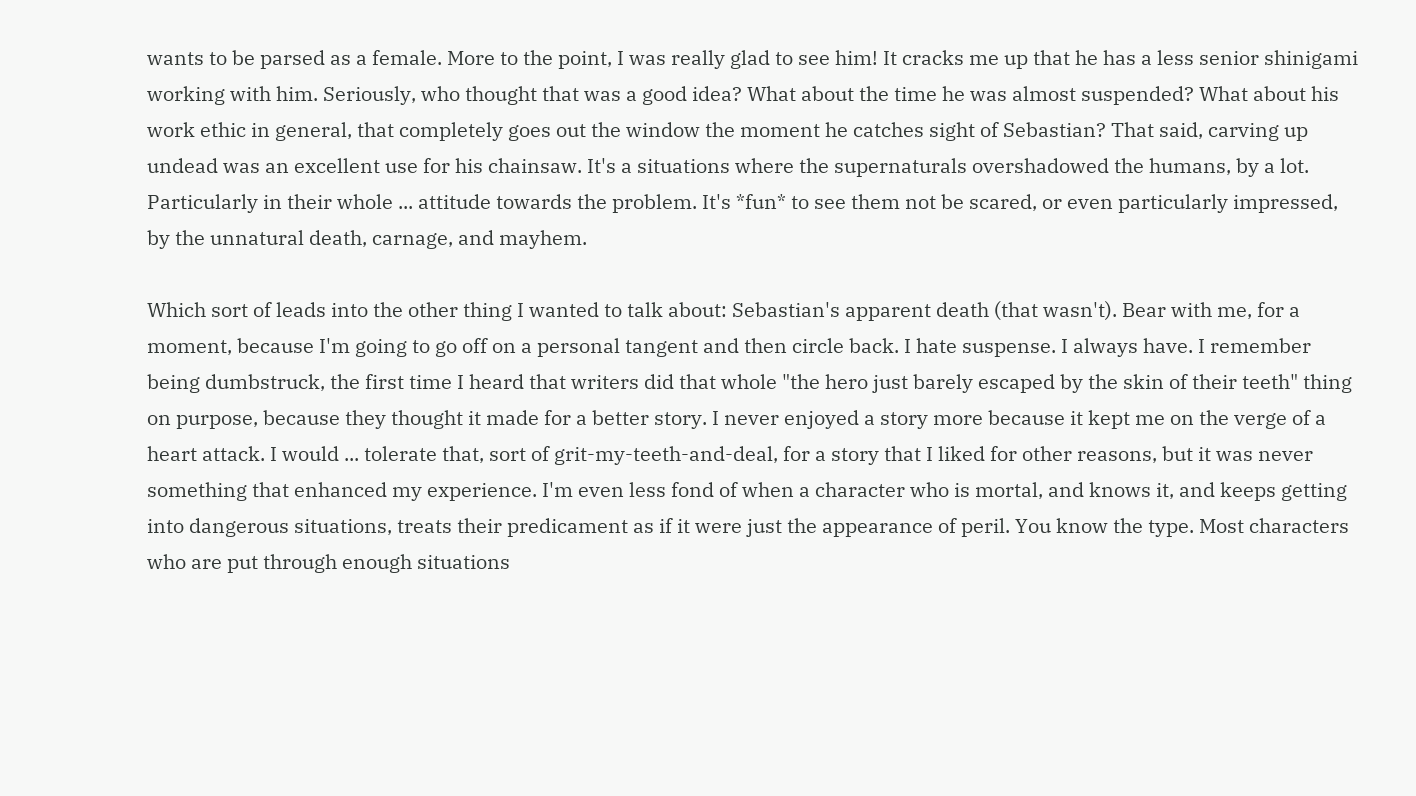wants to be parsed as a female. More to the point, I was really glad to see him! It cracks me up that he has a less senior shinigami working with him. Seriously, who thought that was a good idea? What about the time he was almost suspended? What about his work ethic in general, that completely goes out the window the moment he catches sight of Sebastian? That said, carving up undead was an excellent use for his chainsaw. It's a situations where the supernaturals overshadowed the humans, by a lot. Particularly in their whole ... attitude towards the problem. It's *fun* to see them not be scared, or even particularly impressed, by the unnatural death, carnage, and mayhem.

Which sort of leads into the other thing I wanted to talk about: Sebastian's apparent death (that wasn't). Bear with me, for a moment, because I'm going to go off on a personal tangent and then circle back. I hate suspense. I always have. I remember being dumbstruck, the first time I heard that writers did that whole "the hero just barely escaped by the skin of their teeth" thing on purpose, because they thought it made for a better story. I never enjoyed a story more because it kept me on the verge of a heart attack. I would ... tolerate that, sort of grit-my-teeth-and-deal, for a story that I liked for other reasons, but it was never something that enhanced my experience. I'm even less fond of when a character who is mortal, and knows it, and keeps getting into dangerous situations, treats their predicament as if it were just the appearance of peril. You know the type. Most characters who are put through enough situations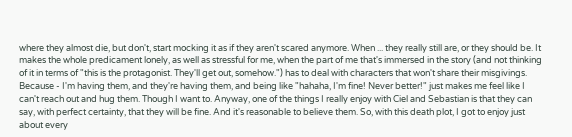where they almost die, but don't, start mocking it as if they aren't scared anymore. When ... they really still are, or they should be. It makes the whole predicament lonely, as well as stressful for me, when the part of me that's immersed in the story (and not thinking of it in terms of "this is the protagonist. They'll get out, somehow.") has to deal with characters that won't share their misgivings. Because - I'm having them, and they're having them, and being like "hahaha, I'm fine! Never better!" just makes me feel like I can't reach out and hug them. Though I want to. Anyway, one of the things I really enjoy with Ciel and Sebastian is that they can say, with perfect certainty, that they will be fine. And it's reasonable to believe them. So, with this death plot, I got to enjoy just about every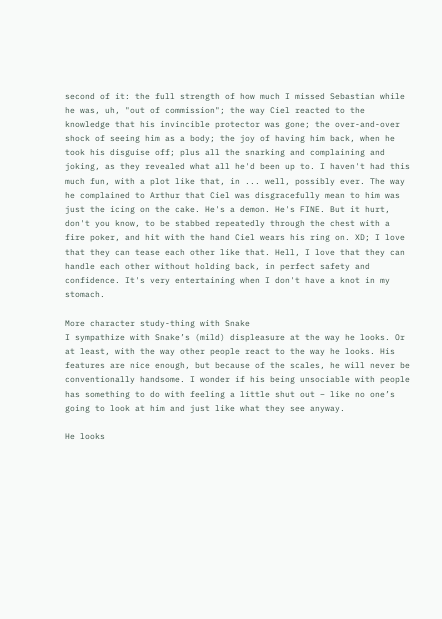second of it: the full strength of how much I missed Sebastian while he was, uh, "out of commission"; the way Ciel reacted to the knowledge that his invincible protector was gone; the over-and-over shock of seeing him as a body; the joy of having him back, when he took his disguise off; plus all the snarking and complaining and joking, as they revealed what all he'd been up to. I haven't had this much fun, with a plot like that, in ... well, possibly ever. The way he complained to Arthur that Ciel was disgracefully mean to him was just the icing on the cake. He's a demon. He's FINE. But it hurt, don't you know, to be stabbed repeatedly through the chest with a fire poker, and hit with the hand Ciel wears his ring on. XD; I love that they can tease each other like that. Hell, I love that they can handle each other without holding back, in perfect safety and confidence. It's very entertaining when I don't have a knot in my stomach.

More character study-thing with Snake
I sympathize with Snake’s (mild) displeasure at the way he looks. Or at least, with the way other people react to the way he looks. His features are nice enough, but because of the scales, he will never be conventionally handsome. I wonder if his being unsociable with people has something to do with feeling a little shut out – like no one’s going to look at him and just like what they see anyway.

He looks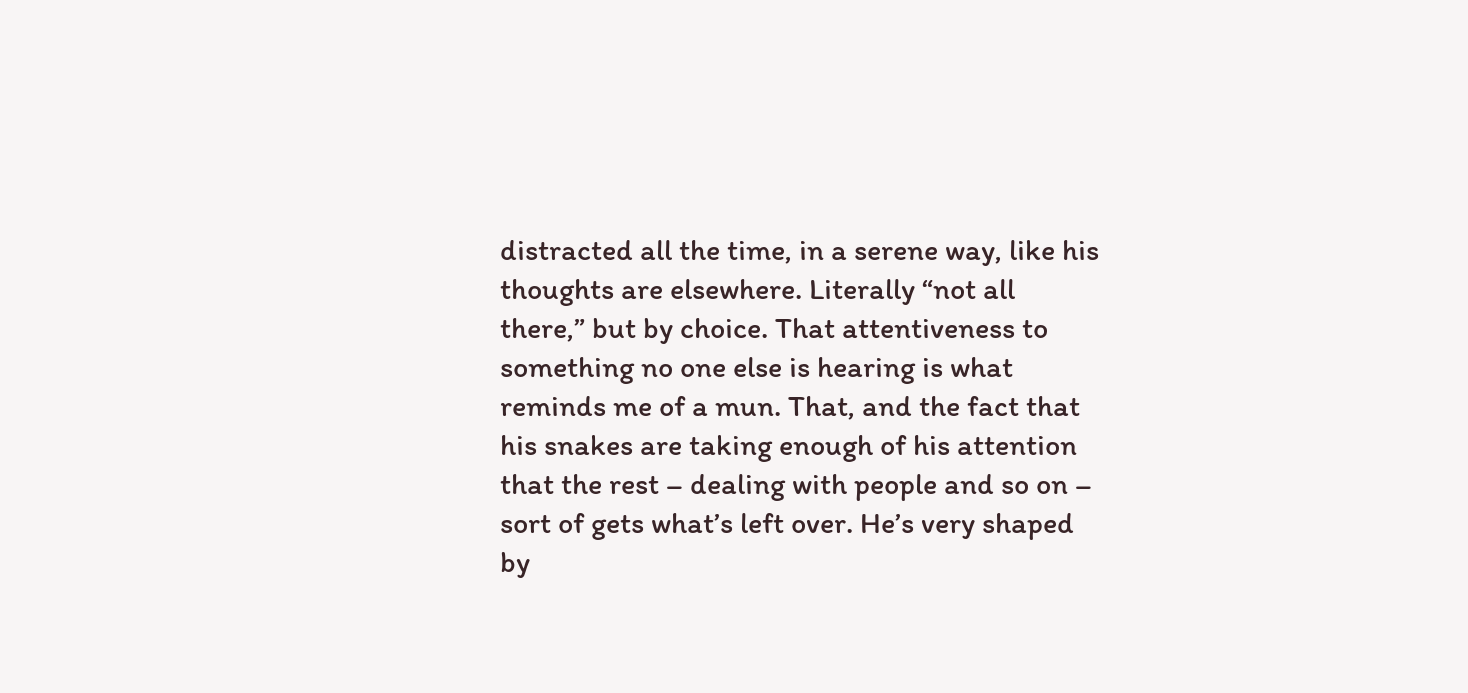distracted all the time, in a serene way, like his thoughts are elsewhere. Literally “not all there,” but by choice. That attentiveness to something no one else is hearing is what reminds me of a mun. That, and the fact that his snakes are taking enough of his attention that the rest – dealing with people and so on – sort of gets what’s left over. He’s very shaped by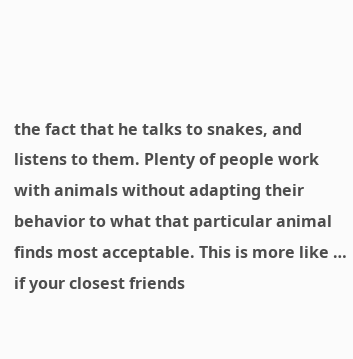the fact that he talks to snakes, and listens to them. Plenty of people work with animals without adapting their behavior to what that particular animal finds most acceptable. This is more like … if your closest friends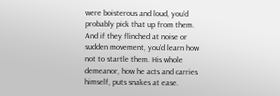were boisterous and loud, you’d probably pick that up from them. And if they flinched at noise or sudden movement, you’d learn how not to startle them. His whole demeanor, how he acts and carries himself, puts snakes at ease.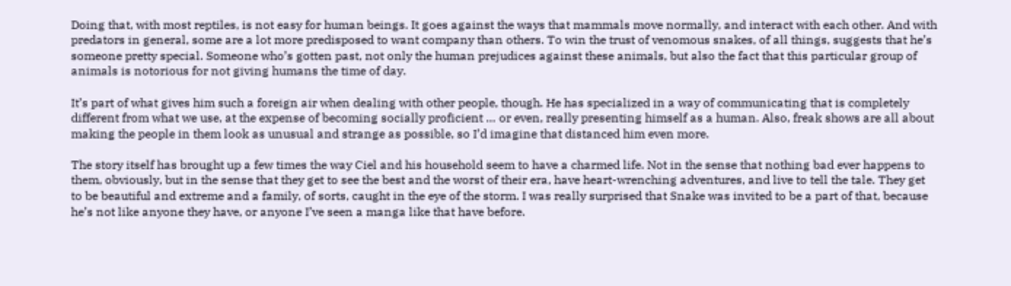Doing that, with most reptiles, is not easy for human beings. It goes against the ways that mammals move normally, and interact with each other. And with predators in general, some are a lot more predisposed to want company than others. To win the trust of venomous snakes, of all things, suggests that he’s someone pretty special. Someone who’s gotten past, not only the human prejudices against these animals, but also the fact that this particular group of animals is notorious for not giving humans the time of day.

It’s part of what gives him such a foreign air when dealing with other people, though. He has specialized in a way of communicating that is completely different from what we use, at the expense of becoming socially proficient … or even, really presenting himself as a human. Also, freak shows are all about making the people in them look as unusual and strange as possible, so I’d imagine that distanced him even more.

The story itself has brought up a few times the way Ciel and his household seem to have a charmed life. Not in the sense that nothing bad ever happens to them, obviously, but in the sense that they get to see the best and the worst of their era, have heart-wrenching adventures, and live to tell the tale. They get to be beautiful and extreme and a family, of sorts, caught in the eye of the storm. I was really surprised that Snake was invited to be a part of that, because he’s not like anyone they have, or anyone I’ve seen a manga like that have before.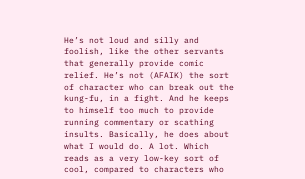He’s not loud and silly and foolish, like the other servants that generally provide comic relief. He’s not (AFAIK) the sort of character who can break out the kung-fu, in a fight. And he keeps to himself too much to provide running commentary or scathing insults. Basically, he does about what I would do. A lot. Which reads as a very low-key sort of cool, compared to characters who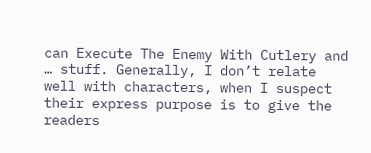can Execute The Enemy With Cutlery and … stuff. Generally, I don’t relate well with characters, when I suspect their express purpose is to give the readers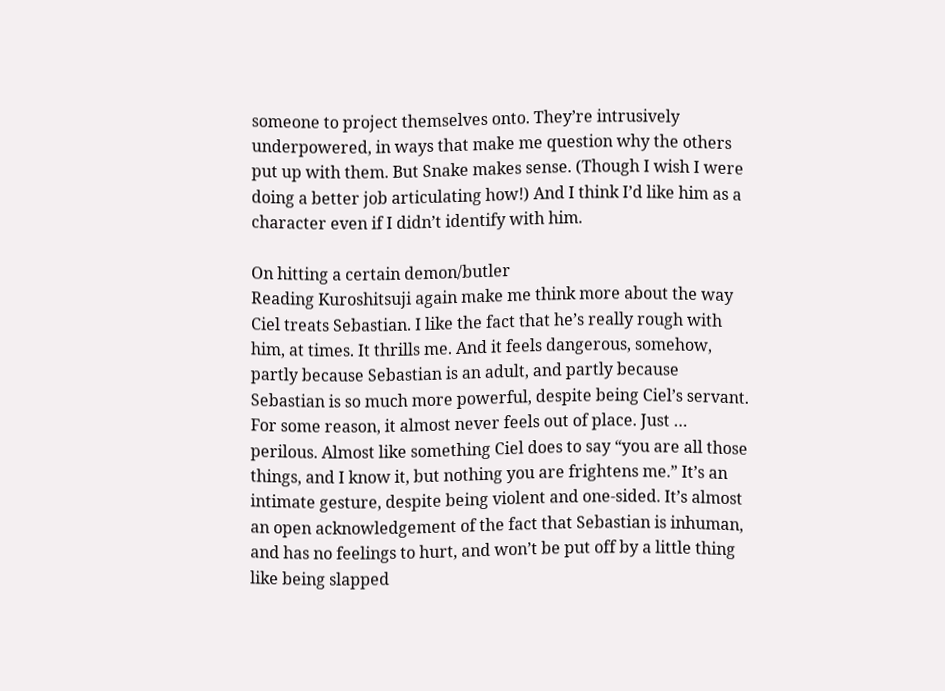someone to project themselves onto. They’re intrusively underpowered, in ways that make me question why the others put up with them. But Snake makes sense. (Though I wish I were doing a better job articulating how!) And I think I’d like him as a character even if I didn’t identify with him.

On hitting a certain demon/butler
Reading Kuroshitsuji again make me think more about the way Ciel treats Sebastian. I like the fact that he’s really rough with him, at times. It thrills me. And it feels dangerous, somehow, partly because Sebastian is an adult, and partly because Sebastian is so much more powerful, despite being Ciel’s servant. For some reason, it almost never feels out of place. Just … perilous. Almost like something Ciel does to say “you are all those things, and I know it, but nothing you are frightens me.” It’s an intimate gesture, despite being violent and one-sided. It’s almost an open acknowledgement of the fact that Sebastian is inhuman, and has no feelings to hurt, and won’t be put off by a little thing like being slapped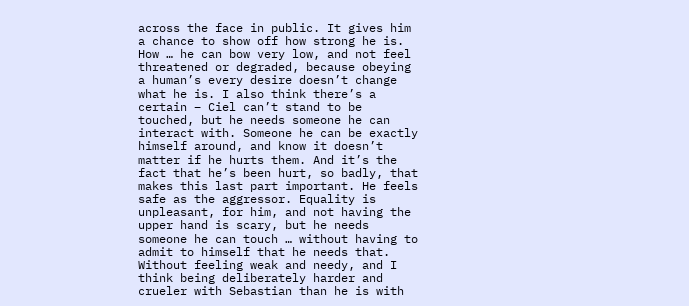across the face in public. It gives him a chance to show off how strong he is. How … he can bow very low, and not feel threatened or degraded, because obeying a human’s every desire doesn’t change what he is. I also think there’s a certain – Ciel can’t stand to be touched, but he needs someone he can interact with. Someone he can be exactly himself around, and know it doesn’t matter if he hurts them. And it’s the fact that he’s been hurt, so badly, that makes this last part important. He feels safe as the aggressor. Equality is unpleasant, for him, and not having the upper hand is scary, but he needs someone he can touch … without having to admit to himself that he needs that. Without feeling weak and needy, and I think being deliberately harder and crueler with Sebastian than he is with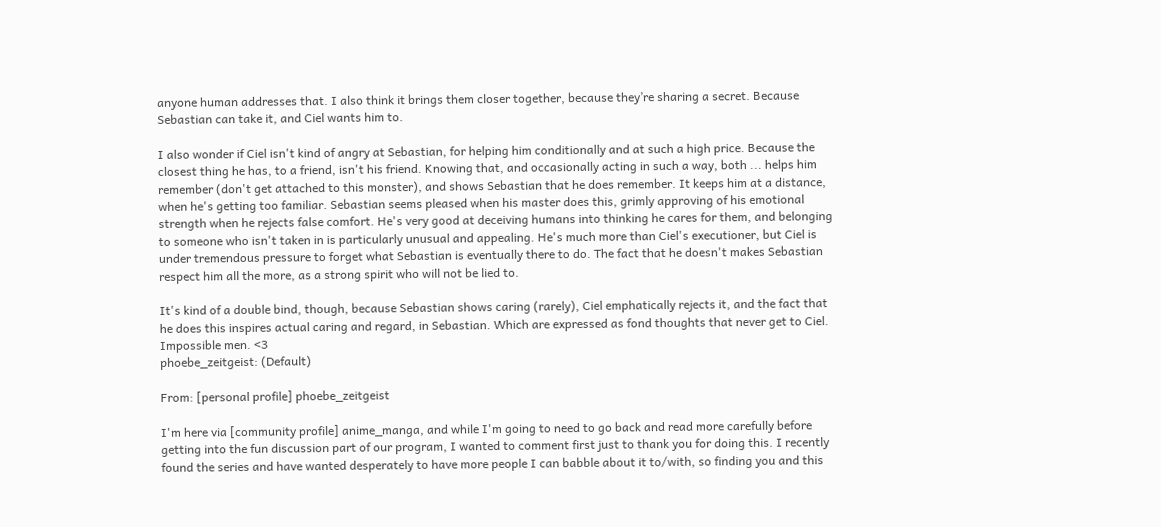anyone human addresses that. I also think it brings them closer together, because they’re sharing a secret. Because Sebastian can take it, and Ciel wants him to.

I also wonder if Ciel isn't kind of angry at Sebastian, for helping him conditionally and at such a high price. Because the closest thing he has, to a friend, isn't his friend. Knowing that, and occasionally acting in such a way, both ... helps him remember (don't get attached to this monster), and shows Sebastian that he does remember. It keeps him at a distance, when he's getting too familiar. Sebastian seems pleased when his master does this, grimly approving of his emotional strength when he rejects false comfort. He's very good at deceiving humans into thinking he cares for them, and belonging to someone who isn't taken in is particularly unusual and appealing. He's much more than Ciel's executioner, but Ciel is under tremendous pressure to forget what Sebastian is eventually there to do. The fact that he doesn't makes Sebastian respect him all the more, as a strong spirit who will not be lied to.

It's kind of a double bind, though, because Sebastian shows caring (rarely), Ciel emphatically rejects it, and the fact that he does this inspires actual caring and regard, in Sebastian. Which are expressed as fond thoughts that never get to Ciel. Impossible men. <3
phoebe_zeitgeist: (Default)

From: [personal profile] phoebe_zeitgeist

I'm here via [community profile] anime_manga, and while I'm going to need to go back and read more carefully before getting into the fun discussion part of our program, I wanted to comment first just to thank you for doing this. I recently found the series and have wanted desperately to have more people I can babble about it to/with, so finding you and this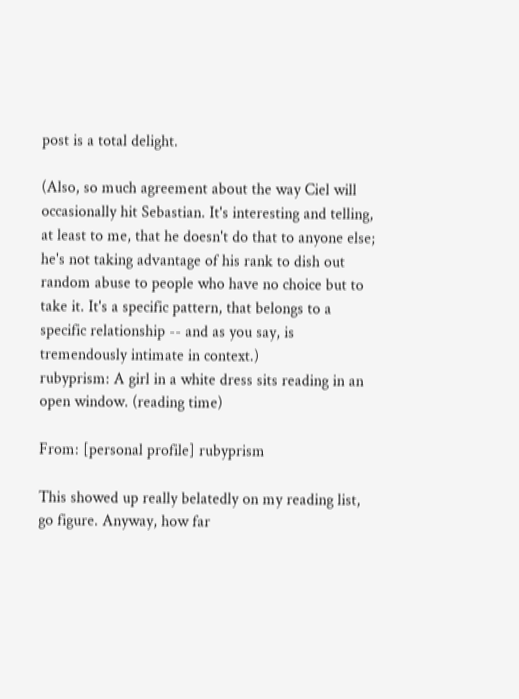post is a total delight.

(Also, so much agreement about the way Ciel will occasionally hit Sebastian. It's interesting and telling, at least to me, that he doesn't do that to anyone else; he's not taking advantage of his rank to dish out random abuse to people who have no choice but to take it. It's a specific pattern, that belongs to a specific relationship -- and as you say, is tremendously intimate in context.)
rubyprism: A girl in a white dress sits reading in an open window. (reading time)

From: [personal profile] rubyprism

This showed up really belatedly on my reading list, go figure. Anyway, how far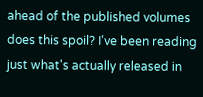ahead of the published volumes does this spoil? I've been reading just what's actually released in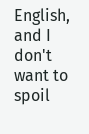English, and I don't want to spoil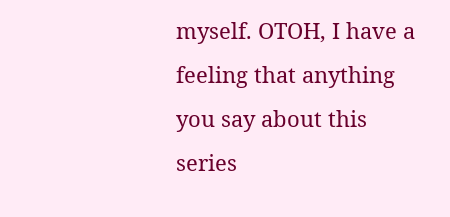myself. OTOH, I have a feeling that anything you say about this series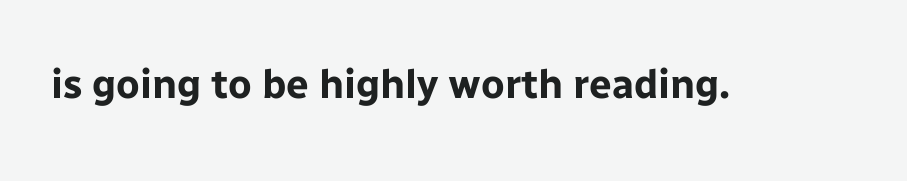is going to be highly worth reading.